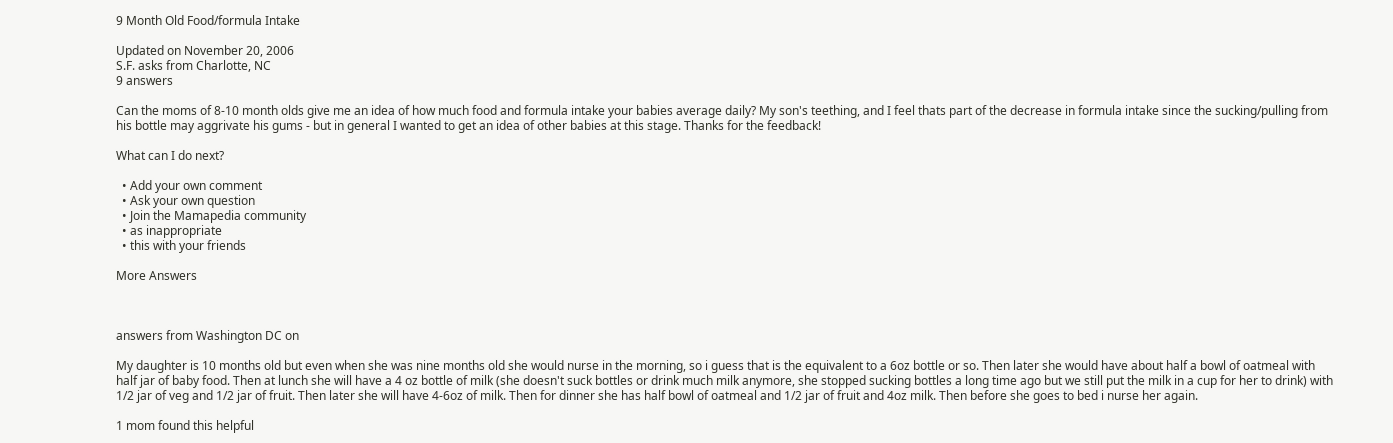9 Month Old Food/formula Intake

Updated on November 20, 2006
S.F. asks from Charlotte, NC
9 answers

Can the moms of 8-10 month olds give me an idea of how much food and formula intake your babies average daily? My son's teething, and I feel thats part of the decrease in formula intake since the sucking/pulling from his bottle may aggrivate his gums - but in general I wanted to get an idea of other babies at this stage. Thanks for the feedback!

What can I do next?

  • Add your own comment
  • Ask your own question
  • Join the Mamapedia community
  • as inappropriate
  • this with your friends

More Answers



answers from Washington DC on

My daughter is 10 months old but even when she was nine months old she would nurse in the morning, so i guess that is the equivalent to a 6oz bottle or so. Then later she would have about half a bowl of oatmeal with half jar of baby food. Then at lunch she will have a 4 oz bottle of milk (she doesn't suck bottles or drink much milk anymore, she stopped sucking bottles a long time ago but we still put the milk in a cup for her to drink) with 1/2 jar of veg and 1/2 jar of fruit. Then later she will have 4-6oz of milk. Then for dinner she has half bowl of oatmeal and 1/2 jar of fruit and 4oz milk. Then before she goes to bed i nurse her again.

1 mom found this helpful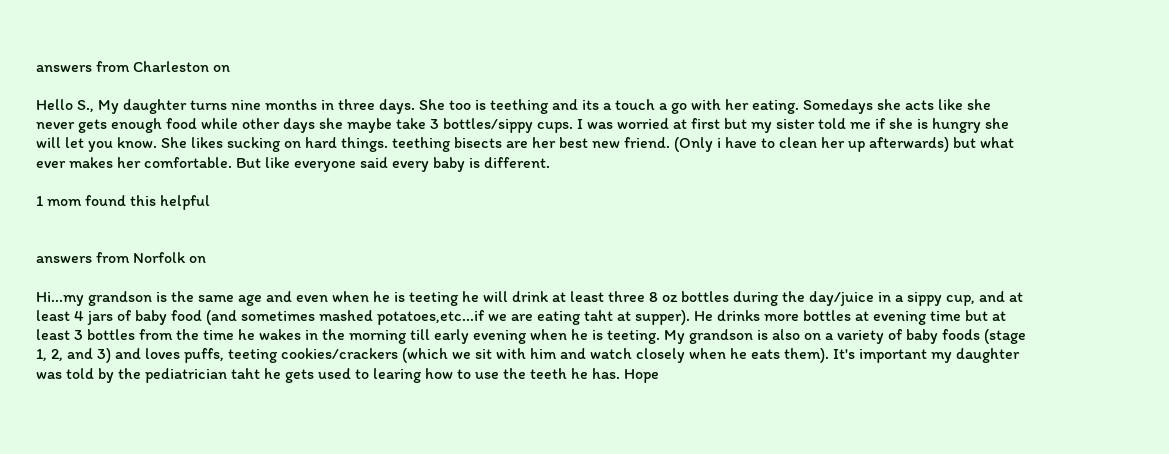answers from Charleston on

Hello S., My daughter turns nine months in three days. She too is teething and its a touch a go with her eating. Somedays she acts like she never gets enough food while other days she maybe take 3 bottles/sippy cups. I was worried at first but my sister told me if she is hungry she will let you know. She likes sucking on hard things. teething bisects are her best new friend. (Only i have to clean her up afterwards) but what ever makes her comfortable. But like everyone said every baby is different.

1 mom found this helpful


answers from Norfolk on

Hi...my grandson is the same age and even when he is teeting he will drink at least three 8 oz bottles during the day/juice in a sippy cup, and at least 4 jars of baby food (and sometimes mashed potatoes,etc...if we are eating taht at supper). He drinks more bottles at evening time but at least 3 bottles from the time he wakes in the morning till early evening when he is teeting. My grandson is also on a variety of baby foods (stage 1, 2, and 3) and loves puffs, teeting cookies/crackers (which we sit with him and watch closely when he eats them). It's important my daughter was told by the pediatrician taht he gets used to learing how to use the teeth he has. Hope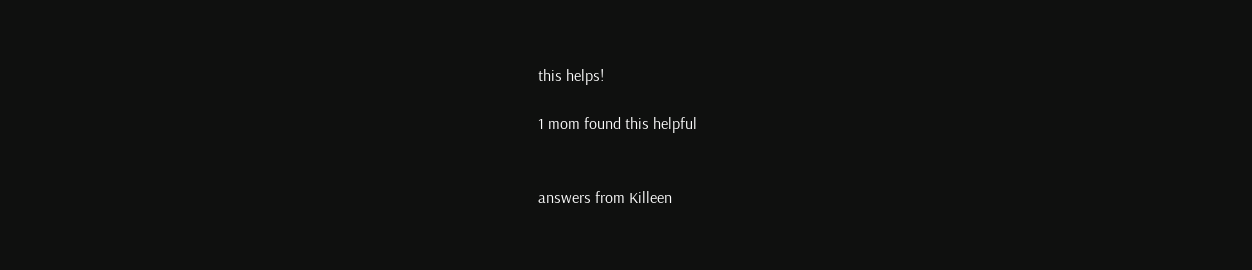this helps!

1 mom found this helpful


answers from Killeen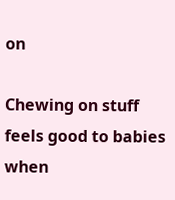on

Chewing on stuff feels good to babies when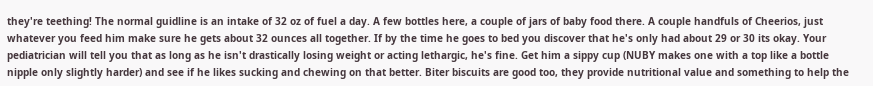they're teething! The normal guidline is an intake of 32 oz of fuel a day. A few bottles here, a couple of jars of baby food there. A couple handfuls of Cheerios, just whatever you feed him make sure he gets about 32 ounces all together. If by the time he goes to bed you discover that he's only had about 29 or 30 its okay. Your pediatrician will tell you that as long as he isn't drastically losing weight or acting lethargic, he's fine. Get him a sippy cup (NUBY makes one with a top like a bottle nipple only slightly harder) and see if he likes sucking and chewing on that better. Biter biscuits are good too, they provide nutritional value and something to help the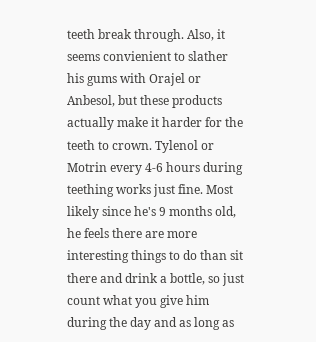teeth break through. Also, it seems convienient to slather his gums with Orajel or Anbesol, but these products actually make it harder for the teeth to crown. Tylenol or Motrin every 4-6 hours during teething works just fine. Most likely since he's 9 months old, he feels there are more interesting things to do than sit there and drink a bottle, so just count what you give him during the day and as long as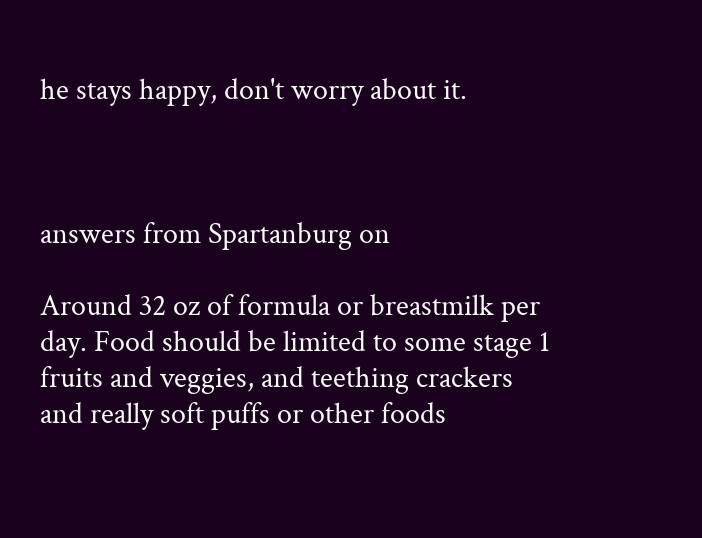he stays happy, don't worry about it.



answers from Spartanburg on

Around 32 oz of formula or breastmilk per day. Food should be limited to some stage 1 fruits and veggies, and teething crackers and really soft puffs or other foods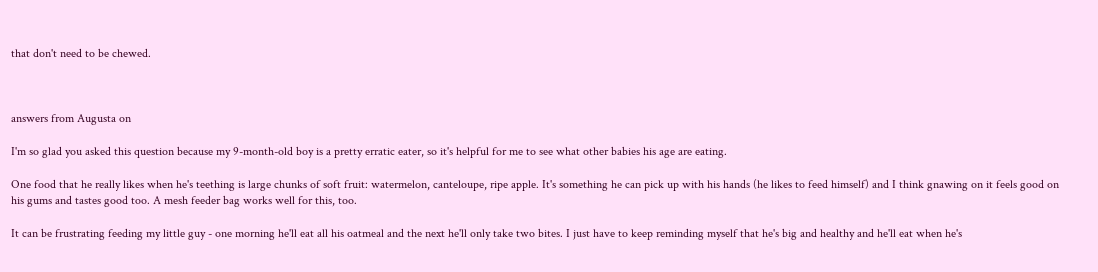that don't need to be chewed.



answers from Augusta on

I'm so glad you asked this question because my 9-month-old boy is a pretty erratic eater, so it's helpful for me to see what other babies his age are eating.

One food that he really likes when he's teething is large chunks of soft fruit: watermelon, canteloupe, ripe apple. It's something he can pick up with his hands (he likes to feed himself) and I think gnawing on it feels good on his gums and tastes good too. A mesh feeder bag works well for this, too.

It can be frustrating feeding my little guy - one morning he'll eat all his oatmeal and the next he'll only take two bites. I just have to keep reminding myself that he's big and healthy and he'll eat when he's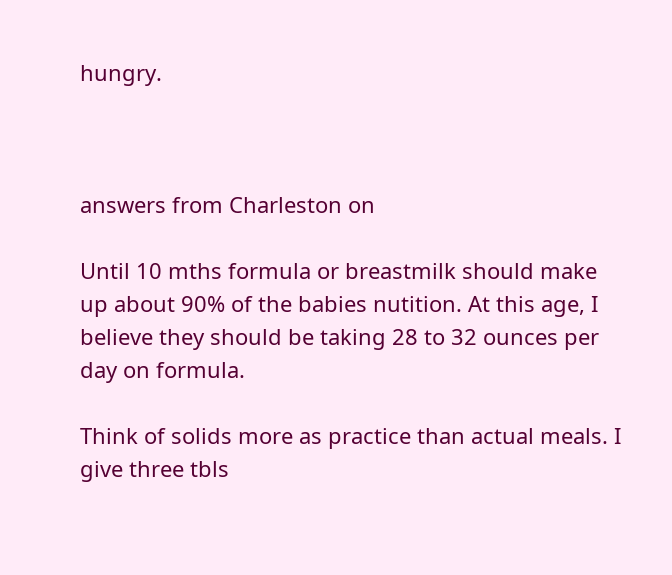hungry.



answers from Charleston on

Until 10 mths formula or breastmilk should make up about 90% of the babies nutition. At this age, I believe they should be taking 28 to 32 ounces per day on formula.

Think of solids more as practice than actual meals. I give three tbls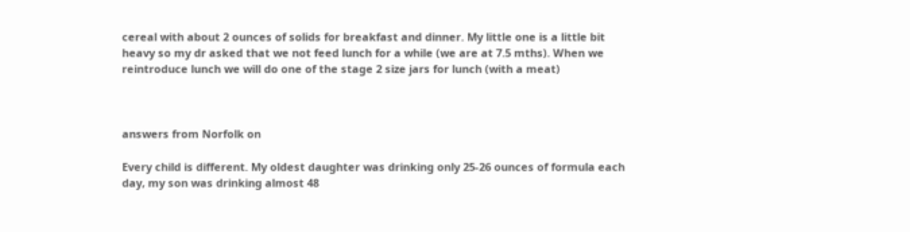cereal with about 2 ounces of solids for breakfast and dinner. My little one is a little bit heavy so my dr asked that we not feed lunch for a while (we are at 7.5 mths). When we reintroduce lunch we will do one of the stage 2 size jars for lunch (with a meat)



answers from Norfolk on

Every child is different. My oldest daughter was drinking only 25-26 ounces of formula each day, my son was drinking almost 48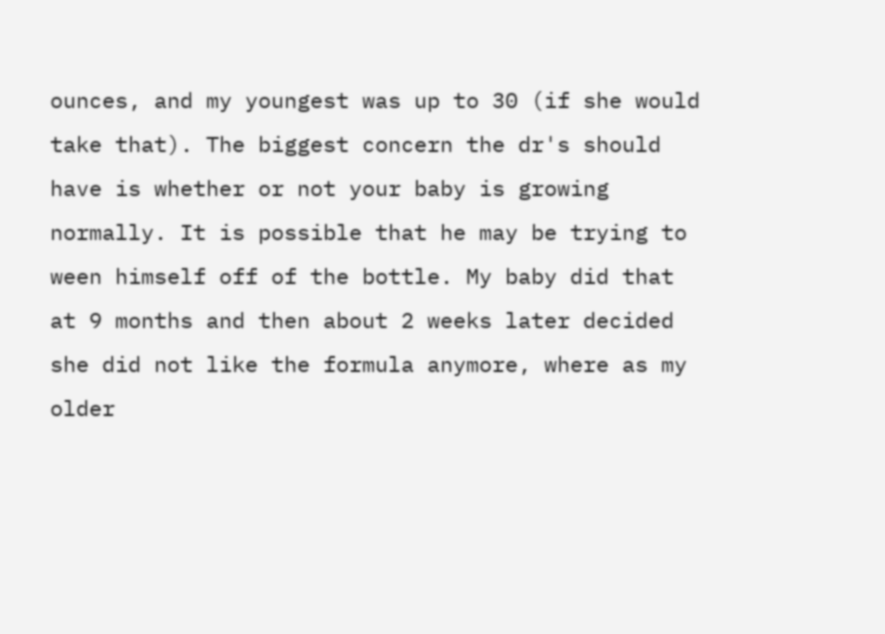ounces, and my youngest was up to 30 (if she would take that). The biggest concern the dr's should have is whether or not your baby is growing normally. It is possible that he may be trying to ween himself off of the bottle. My baby did that at 9 months and then about 2 weeks later decided she did not like the formula anymore, where as my older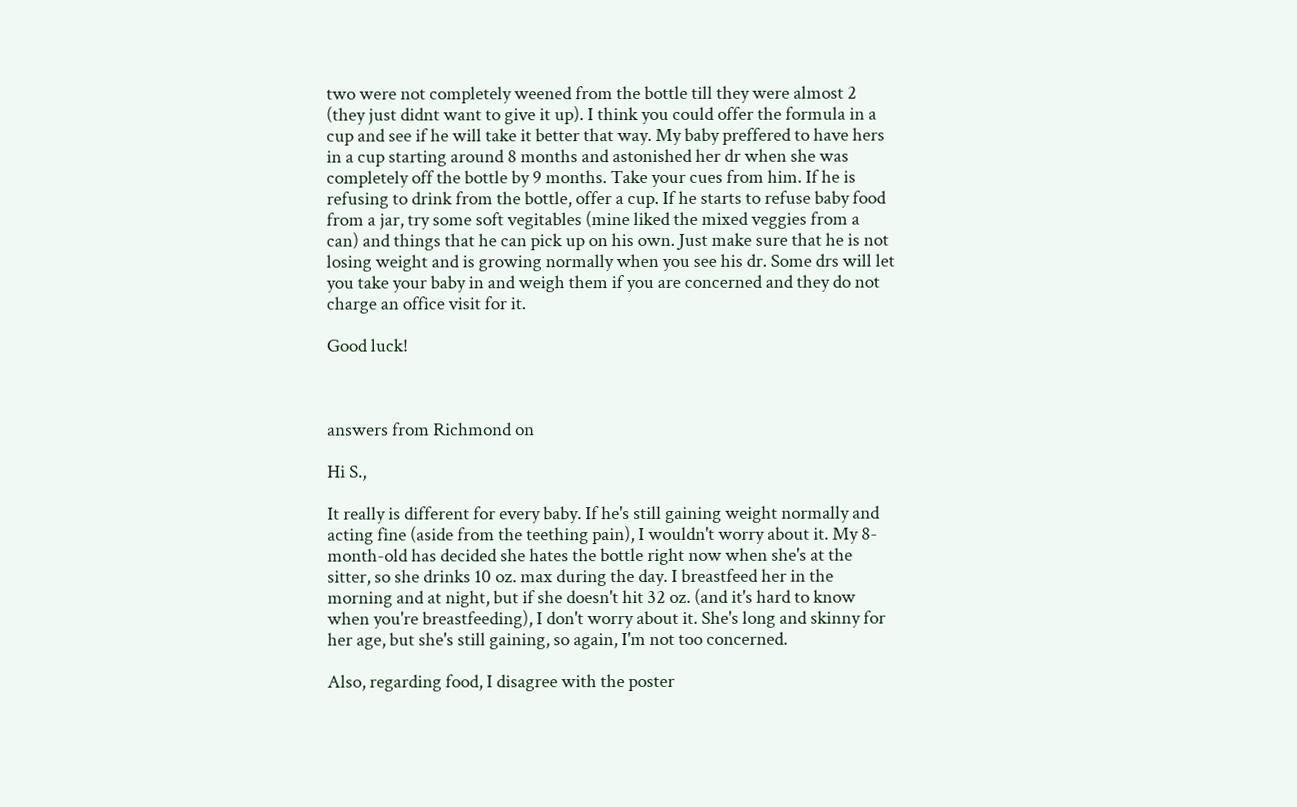two were not completely weened from the bottle till they were almost 2 (they just didnt want to give it up). I think you could offer the formula in a cup and see if he will take it better that way. My baby preffered to have hers in a cup starting around 8 months and astonished her dr when she was completely off the bottle by 9 months. Take your cues from him. If he is refusing to drink from the bottle, offer a cup. If he starts to refuse baby food from a jar, try some soft vegitables (mine liked the mixed veggies from a can) and things that he can pick up on his own. Just make sure that he is not losing weight and is growing normally when you see his dr. Some drs will let you take your baby in and weigh them if you are concerned and they do not charge an office visit for it.

Good luck!



answers from Richmond on

Hi S.,

It really is different for every baby. If he's still gaining weight normally and acting fine (aside from the teething pain), I wouldn't worry about it. My 8-month-old has decided she hates the bottle right now when she's at the sitter, so she drinks 10 oz. max during the day. I breastfeed her in the morning and at night, but if she doesn't hit 32 oz. (and it's hard to know when you're breastfeeding), I don't worry about it. She's long and skinny for her age, but she's still gaining, so again, I'm not too concerned.

Also, regarding food, I disagree with the poster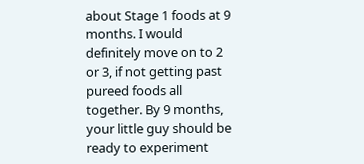about Stage 1 foods at 9 months. I would definitely move on to 2 or 3, if not getting past pureed foods all together. By 9 months, your little guy should be ready to experiment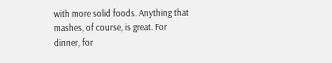with more solid foods. Anything that mashes, of course, is great. For dinner, for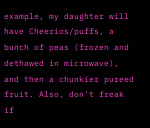example, my daughter will have Cheerios/puffs, a bunch of peas (frozen and dethawed in microwave), and then a chunkier pureed fruit. Also, don't freak if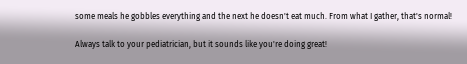some meals he gobbles everything and the next he doesn't eat much. From what I gather, that's normal!

Always talk to your pediatrician, but it sounds like you're doing great!